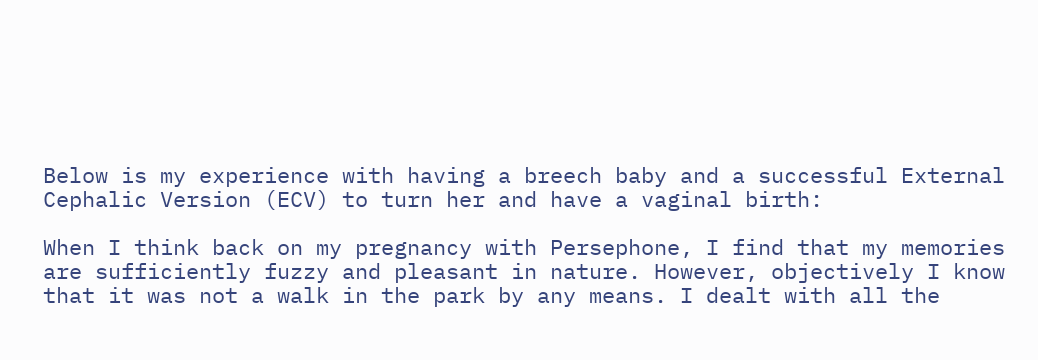Below is my experience with having a breech baby and a successful External Cephalic Version (ECV) to turn her and have a vaginal birth:

When I think back on my pregnancy with Persephone, I find that my memories are sufficiently fuzzy and pleasant in nature. However, objectively I know that it was not a walk in the park by any means. I dealt with all the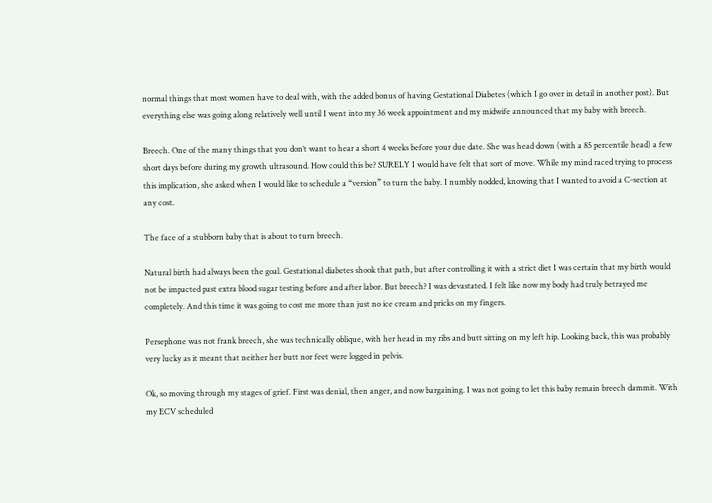normal things that most women have to deal with, with the added bonus of having Gestational Diabetes (which I go over in detail in another post). But everything else was going along relatively well until I went into my 36 week appointment and my midwife announced that my baby with breech.

Breech. One of the many things that you don’t want to hear a short 4 weeks before your due date. She was head down (with a 85 percentile head) a few short days before during my growth ultrasound. How could this be? SURELY I would have felt that sort of move. While my mind raced trying to process this implication, she asked when I would like to schedule a “version” to turn the baby. I numbly nodded, knowing that I wanted to avoid a C-section at any cost.

The face of a stubborn baby that is about to turn breech.

Natural birth had always been the goal. Gestational diabetes shook that path, but after controlling it with a strict diet I was certain that my birth would not be impacted past extra blood sugar testing before and after labor. But breech? I was devastated. I felt like now my body had truly betrayed me completely. And this time it was going to cost me more than just no ice cream and pricks on my fingers.

Persephone was not frank breech, she was technically oblique, with her head in my ribs and butt sitting on my left hip. Looking back, this was probably very lucky as it meant that neither her butt nor feet were logged in pelvis.

Ok, so moving through my stages of grief. First was denial, then anger, and now bargaining. I was not going to let this baby remain breech dammit. With my ECV scheduled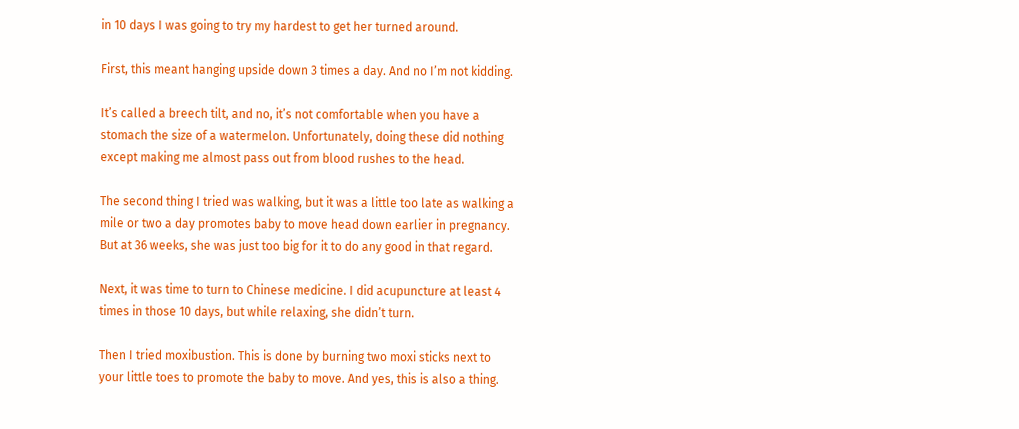in 10 days I was going to try my hardest to get her turned around.

First, this meant hanging upside down 3 times a day. And no I’m not kidding.

It’s called a breech tilt, and no, it’s not comfortable when you have a stomach the size of a watermelon. Unfortunately, doing these did nothing except making me almost pass out from blood rushes to the head.

The second thing I tried was walking, but it was a little too late as walking a mile or two a day promotes baby to move head down earlier in pregnancy. But at 36 weeks, she was just too big for it to do any good in that regard.

Next, it was time to turn to Chinese medicine. I did acupuncture at least 4 times in those 10 days, but while relaxing, she didn’t turn.

Then I tried moxibustion. This is done by burning two moxi sticks next to your little toes to promote the baby to move. And yes, this is also a thing.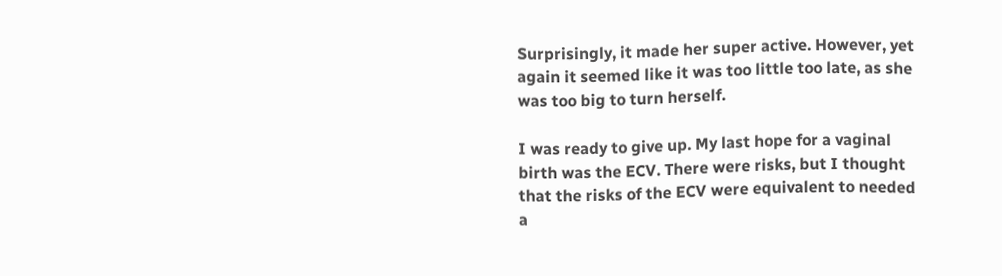Surprisingly, it made her super active. However, yet again it seemed like it was too little too late, as she was too big to turn herself.

I was ready to give up. My last hope for a vaginal birth was the ECV. There were risks, but I thought that the risks of the ECV were equivalent to needed a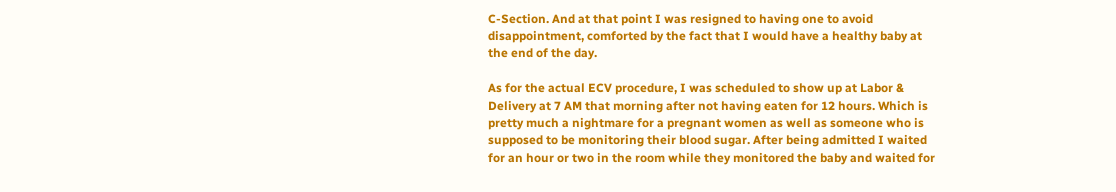C-Section. And at that point I was resigned to having one to avoid disappointment, comforted by the fact that I would have a healthy baby at the end of the day.

As for the actual ECV procedure, I was scheduled to show up at Labor & Delivery at 7 AM that morning after not having eaten for 12 hours. Which is pretty much a nightmare for a pregnant women as well as someone who is supposed to be monitoring their blood sugar. After being admitted I waited for an hour or two in the room while they monitored the baby and waited for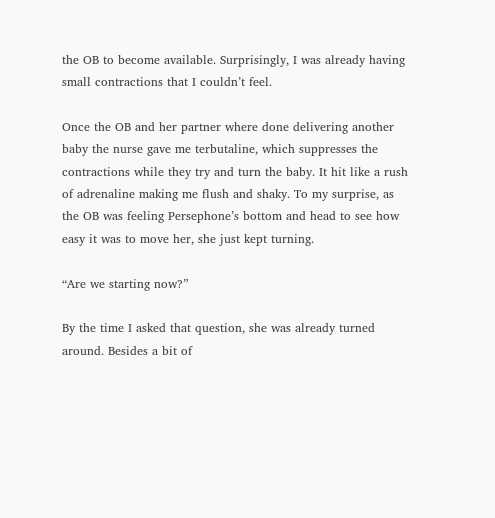the OB to become available. Surprisingly, I was already having small contractions that I couldn’t feel.

Once the OB and her partner where done delivering another baby the nurse gave me terbutaline, which suppresses the contractions while they try and turn the baby. It hit like a rush of adrenaline making me flush and shaky. To my surprise, as the OB was feeling Persephone’s bottom and head to see how easy it was to move her, she just kept turning.

“Are we starting now?”

By the time I asked that question, she was already turned around. Besides a bit of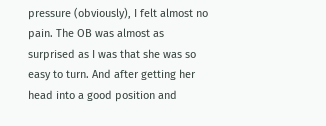pressure (obviously), I felt almost no pain. The OB was almost as surprised as I was that she was so easy to turn. And after getting her head into a good position and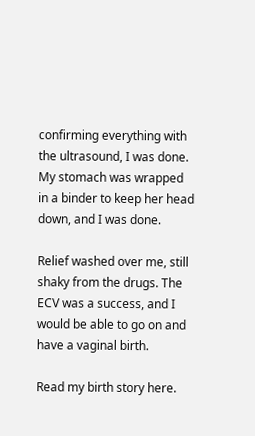confirming everything with the ultrasound, I was done. My stomach was wrapped in a binder to keep her head down, and I was done.

Relief washed over me, still shaky from the drugs. The ECV was a success, and I would be able to go on and have a vaginal birth.

Read my birth story here.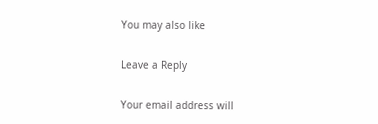You may also like

Leave a Reply

Your email address will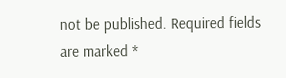not be published. Required fields are marked *